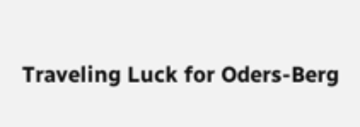Traveling Luck for Oders-Berg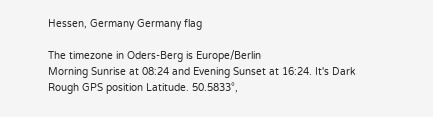Hessen, Germany Germany flag

The timezone in Oders-Berg is Europe/Berlin
Morning Sunrise at 08:24 and Evening Sunset at 16:24. It's Dark
Rough GPS position Latitude. 50.5833°,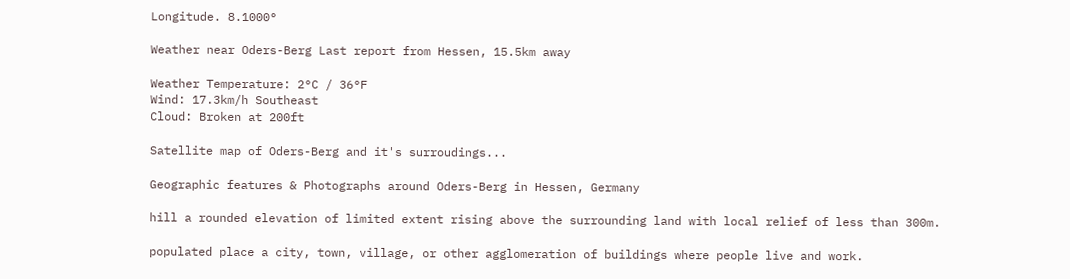Longitude. 8.1000°

Weather near Oders-Berg Last report from Hessen, 15.5km away

Weather Temperature: 2°C / 36°F
Wind: 17.3km/h Southeast
Cloud: Broken at 200ft

Satellite map of Oders-Berg and it's surroudings...

Geographic features & Photographs around Oders-Berg in Hessen, Germany

hill a rounded elevation of limited extent rising above the surrounding land with local relief of less than 300m.

populated place a city, town, village, or other agglomeration of buildings where people live and work.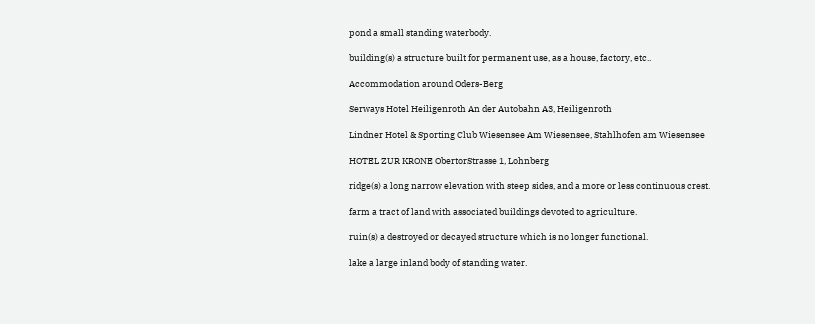pond a small standing waterbody.

building(s) a structure built for permanent use, as a house, factory, etc..

Accommodation around Oders-Berg

Serways Hotel Heiligenroth An der Autobahn A3, Heiligenroth

Lindner Hotel & Sporting Club Wiesensee Am Wiesensee, Stahlhofen am Wiesensee

HOTEL ZUR KRONE ObertorStrasse 1, Lohnberg

ridge(s) a long narrow elevation with steep sides, and a more or less continuous crest.

farm a tract of land with associated buildings devoted to agriculture.

ruin(s) a destroyed or decayed structure which is no longer functional.

lake a large inland body of standing water.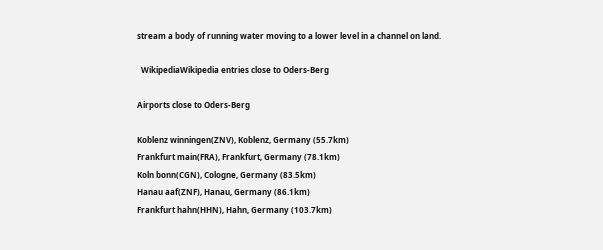stream a body of running water moving to a lower level in a channel on land.

  WikipediaWikipedia entries close to Oders-Berg

Airports close to Oders-Berg

Koblenz winningen(ZNV), Koblenz, Germany (55.7km)
Frankfurt main(FRA), Frankfurt, Germany (78.1km)
Koln bonn(CGN), Cologne, Germany (83.5km)
Hanau aaf(ZNF), Hanau, Germany (86.1km)
Frankfurt hahn(HHN), Hahn, Germany (103.7km)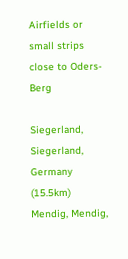Airfields or small strips close to Oders-Berg

Siegerland, Siegerland, Germany (15.5km)
Mendig, Mendig,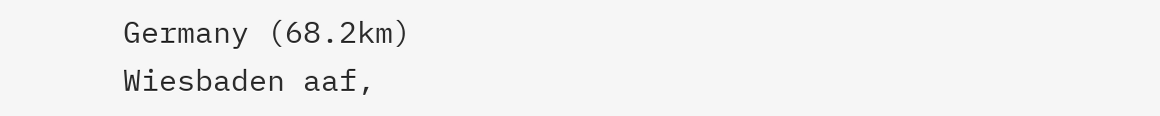Germany (68.2km)
Wiesbaden aaf,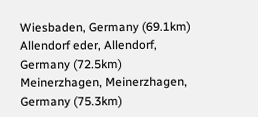Wiesbaden, Germany (69.1km)
Allendorf eder, Allendorf, Germany (72.5km)
Meinerzhagen, Meinerzhagen, Germany (75.3km)